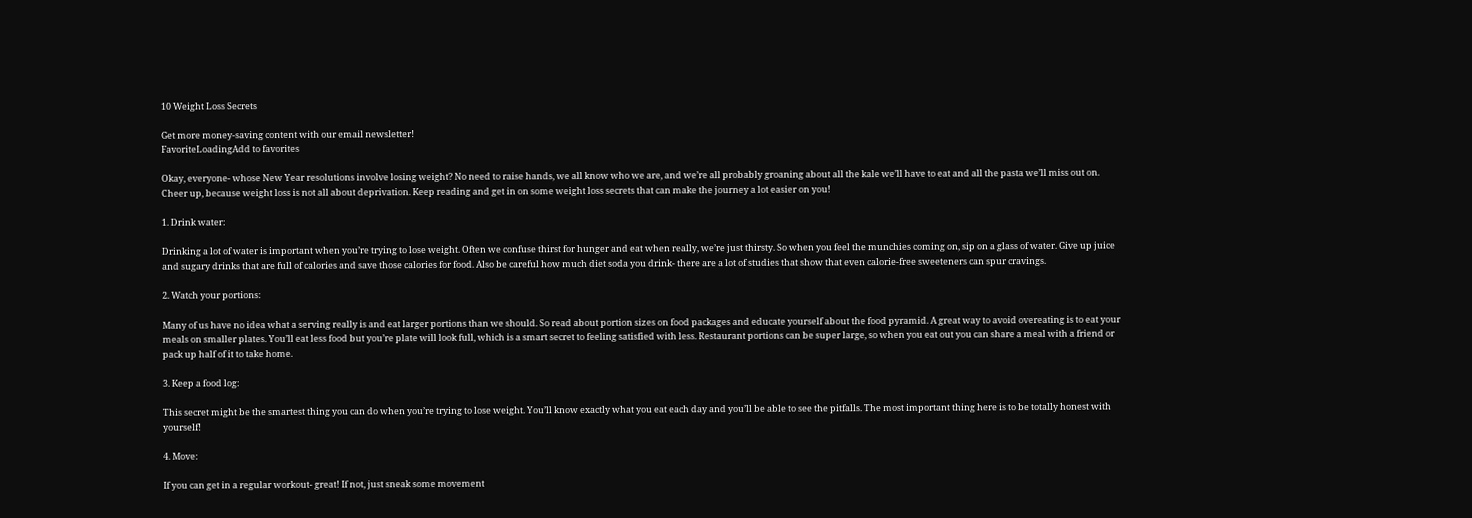10 Weight Loss Secrets

Get more money-saving content with our email newsletter!
FavoriteLoadingAdd to favorites

Okay, everyone- whose New Year resolutions involve losing weight? No need to raise hands, we all know who we are, and we’re all probably groaning about all the kale we’ll have to eat and all the pasta we’ll miss out on. Cheer up, because weight loss is not all about deprivation. Keep reading and get in on some weight loss secrets that can make the journey a lot easier on you!

1. Drink water:

Drinking a lot of water is important when you’re trying to lose weight. Often we confuse thirst for hunger and eat when really, we’re just thirsty. So when you feel the munchies coming on, sip on a glass of water. Give up juice and sugary drinks that are full of calories and save those calories for food. Also be careful how much diet soda you drink- there are a lot of studies that show that even calorie-free sweeteners can spur cravings.

2. Watch your portions:

Many of us have no idea what a serving really is and eat larger portions than we should. So read about portion sizes on food packages and educate yourself about the food pyramid. A great way to avoid overeating is to eat your meals on smaller plates. You’ll eat less food but you’re plate will look full, which is a smart secret to feeling satisfied with less. Restaurant portions can be super large, so when you eat out you can share a meal with a friend or pack up half of it to take home.

3. Keep a food log:

This secret might be the smartest thing you can do when you’re trying to lose weight. You’ll know exactly what you eat each day and you’ll be able to see the pitfalls. The most important thing here is to be totally honest with yourself!

4. Move:

If you can get in a regular workout- great! If not, just sneak some movement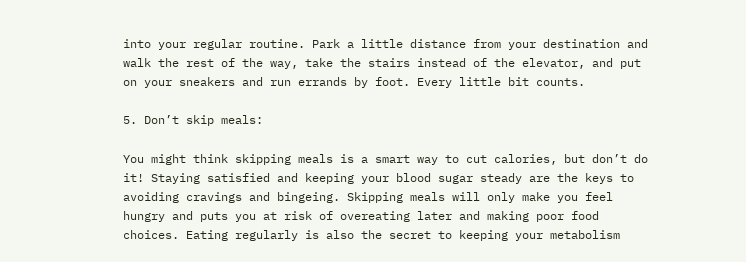into your regular routine. Park a little distance from your destination and walk the rest of the way, take the stairs instead of the elevator, and put on your sneakers and run errands by foot. Every little bit counts.

5. Don’t skip meals:

You might think skipping meals is a smart way to cut calories, but don’t do it! Staying satisfied and keeping your blood sugar steady are the keys to avoiding cravings and bingeing. Skipping meals will only make you feel hungry and puts you at risk of overeating later and making poor food choices. Eating regularly is also the secret to keeping your metabolism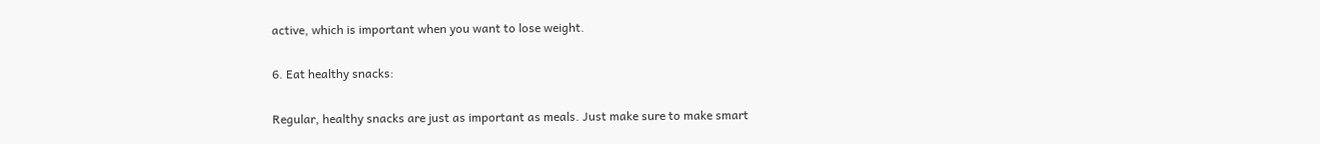active, which is important when you want to lose weight.

6. Eat healthy snacks:

Regular, healthy snacks are just as important as meals. Just make sure to make smart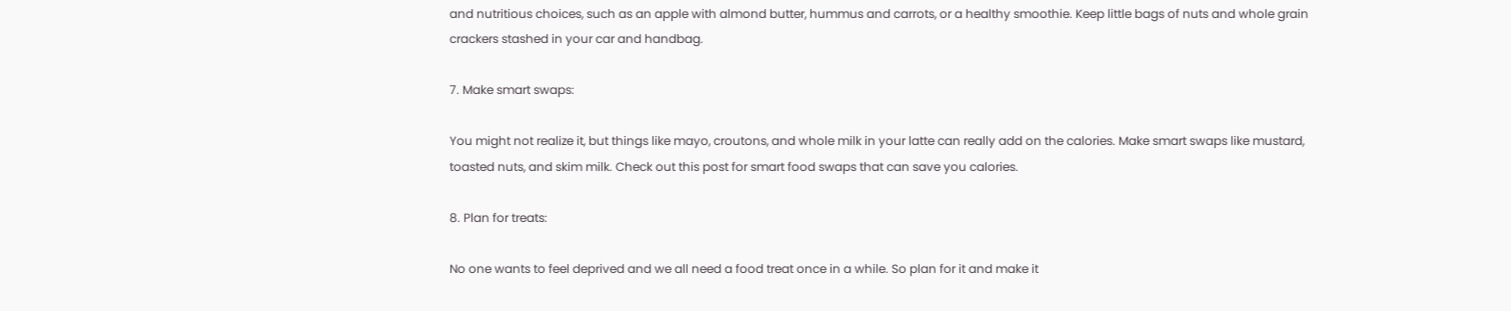and nutritious choices, such as an apple with almond butter, hummus and carrots, or a healthy smoothie. Keep little bags of nuts and whole grain crackers stashed in your car and handbag.

7. Make smart swaps:

You might not realize it, but things like mayo, croutons, and whole milk in your latte can really add on the calories. Make smart swaps like mustard, toasted nuts, and skim milk. Check out this post for smart food swaps that can save you calories.

8. Plan for treats:

No one wants to feel deprived and we all need a food treat once in a while. So plan for it and make it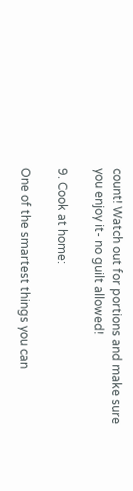count! Watch out for portions and make sure you enjoy it- no guilt allowed!

9. Cook at home:

One of the smartest things you can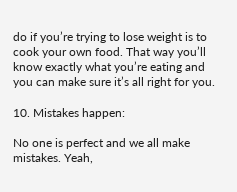do if you’re trying to lose weight is to cook your own food. That way you’ll know exactly what you’re eating and you can make sure it’s all right for you.

10. Mistakes happen:

No one is perfect and we all make mistakes. Yeah,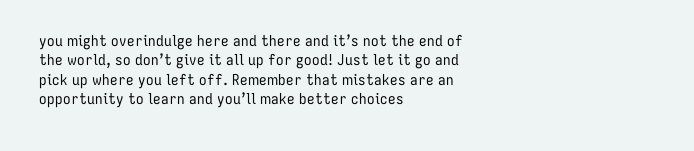you might overindulge here and there and it’s not the end of the world, so don’t give it all up for good! Just let it go and pick up where you left off. Remember that mistakes are an opportunity to learn and you’ll make better choices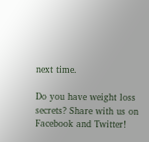next time.

Do you have weight loss secrets? Share with us on Facebook and Twitter!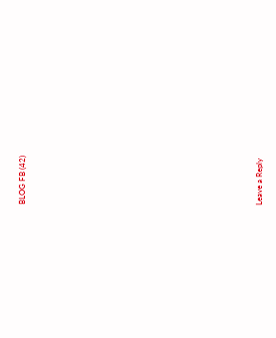BLOG FB (42)














Leave a Reply